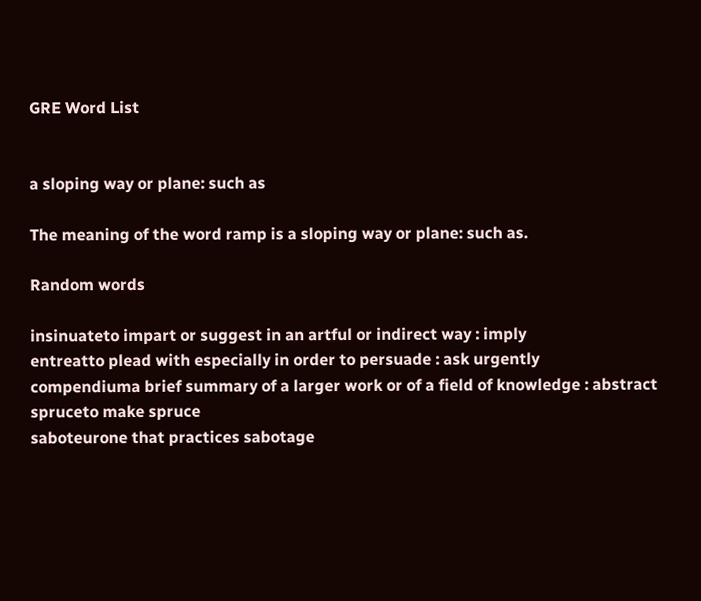GRE Word List


a sloping way or plane: such as

The meaning of the word ramp is a sloping way or plane: such as.

Random words

insinuateto impart or suggest in an artful or indirect way : imply
entreatto plead with especially in order to persuade : ask urgently
compendiuma brief summary of a larger work or of a field of knowledge : abstract
spruceto make spruce
saboteurone that practices sabotage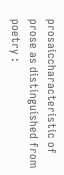prosaiccharacteristic of prose as distinguished from poetry :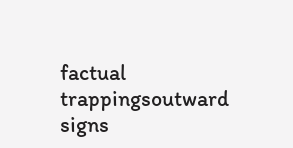factual
trappingsoutward signs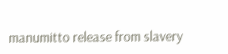manumitto release from slavery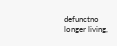defunctno longer living,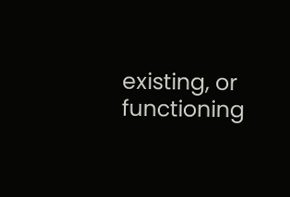existing, or functioning